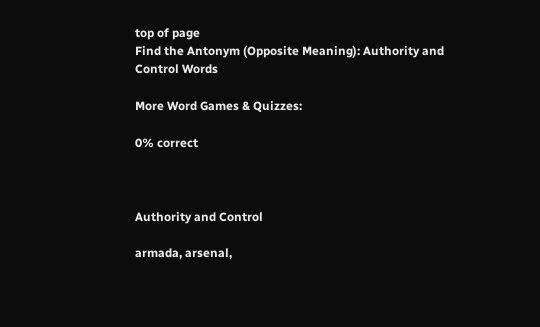top of page
Find the Antonym (Opposite Meaning): Authority and Control Words

More Word Games & Quizzes:

0% correct



Authority and Control

armada, arsenal,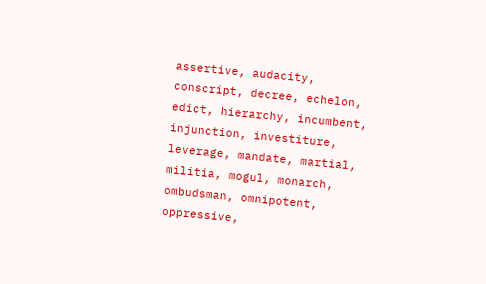assertive, audacity, conscript, decree, echelon, edict, hierarchy, incumbent, injunction, investiture, leverage, mandate, martial, militia, mogul, monarch, ombudsman, omnipotent, oppressive,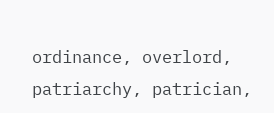ordinance, overlord, patriarchy, patrician,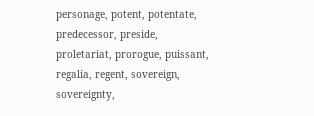personage, potent, potentate, predecessor, preside, proletariat, prorogue, puissant, regalia, regent, sovereign, sovereignty,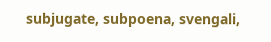subjugate, subpoena, svengali,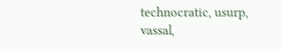technocratic, usurp, vassal,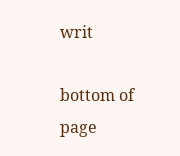writ

bottom of page